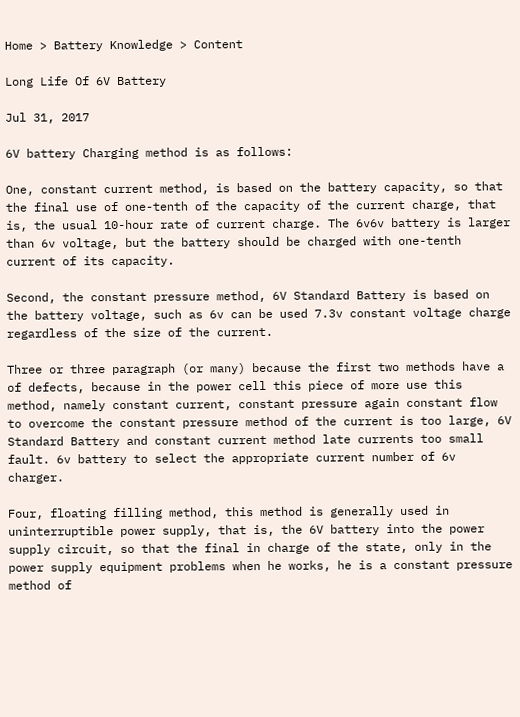Home > Battery Knowledge > Content

Long Life Of 6V Battery

Jul 31, 2017

6V battery Charging method is as follows:

One, constant current method, is based on the battery capacity, so that the final use of one-tenth of the capacity of the current charge, that is, the usual 10-hour rate of current charge. The 6v6v battery is larger than 6v voltage, but the battery should be charged with one-tenth current of its capacity.

Second, the constant pressure method, 6V Standard Battery is based on the battery voltage, such as 6v can be used 7.3v constant voltage charge regardless of the size of the current.

Three or three paragraph (or many) because the first two methods have a of defects, because in the power cell this piece of more use this method, namely constant current, constant pressure again constant flow to overcome the constant pressure method of the current is too large, 6V Standard Battery and constant current method late currents too small fault. 6v battery to select the appropriate current number of 6v charger.

Four, floating filling method, this method is generally used in uninterruptible power supply, that is, the 6V battery into the power supply circuit, so that the final in charge of the state, only in the power supply equipment problems when he works, he is a constant pressure method of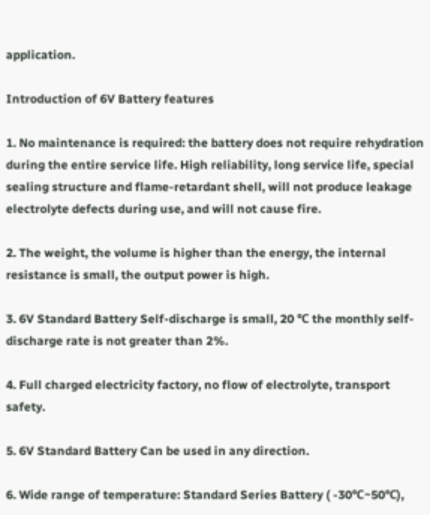application.

Introduction of 6V Battery features

1. No maintenance is required: the battery does not require rehydration during the entire service life. High reliability, long service life, special sealing structure and flame-retardant shell, will not produce leakage electrolyte defects during use, and will not cause fire.

2. The weight, the volume is higher than the energy, the internal resistance is small, the output power is high.

3. 6V Standard Battery Self-discharge is small, 20 ℃ the monthly self-discharge rate is not greater than 2%.

4. Full charged electricity factory, no flow of electrolyte, transport safety.

5. 6V Standard Battery Can be used in any direction.

6. Wide range of temperature: Standard Series Battery ( -30℃~50℃),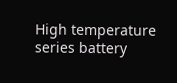High temperature series battery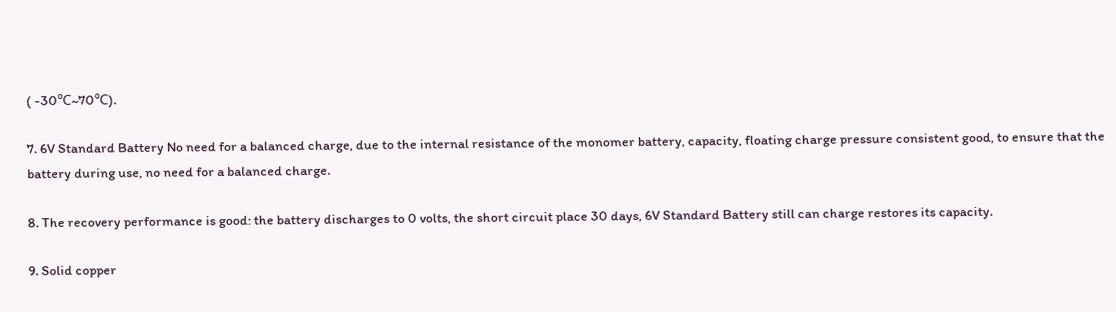( -30℃~70℃).

7. 6V Standard Battery No need for a balanced charge, due to the internal resistance of the monomer battery, capacity, floating charge pressure consistent good, to ensure that the battery during use, no need for a balanced charge.

8. The recovery performance is good: the battery discharges to 0 volts, the short circuit place 30 days, 6V Standard Battery still can charge restores its capacity.

9. Solid copper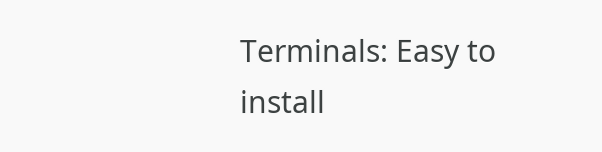Terminals: Easy to install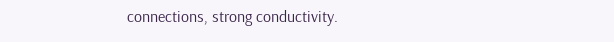connections, strong conductivity.